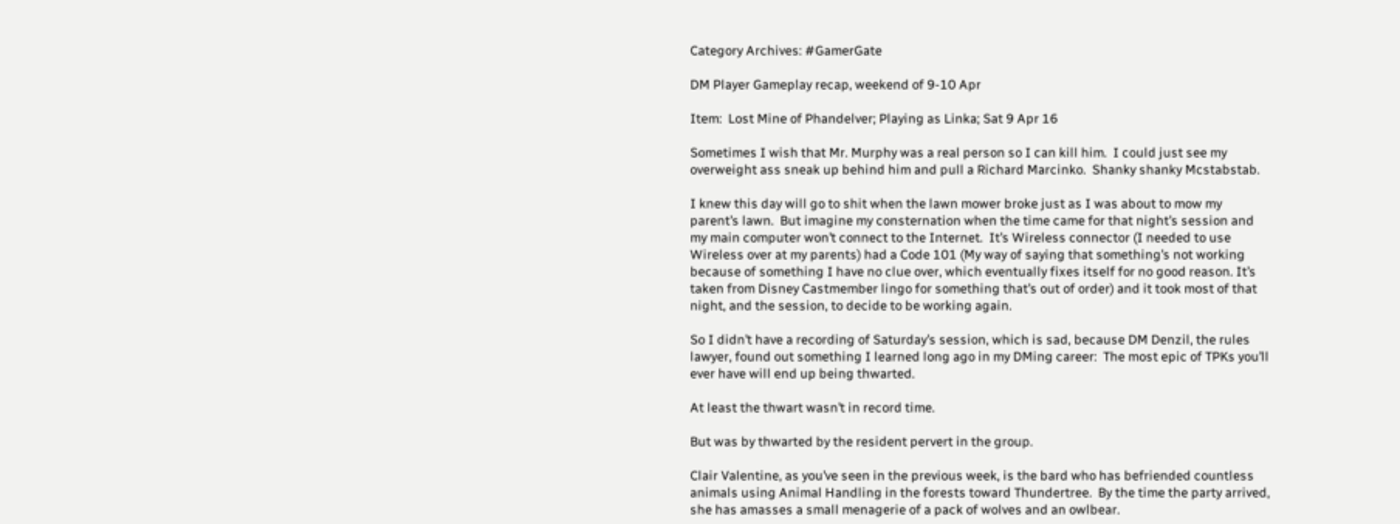Category Archives: #GamerGate

DM Player Gameplay recap, weekend of 9-10 Apr

Item:  Lost Mine of Phandelver; Playing as Linka; Sat 9 Apr 16

Sometimes I wish that Mr. Murphy was a real person so I can kill him.  I could just see my overweight ass sneak up behind him and pull a Richard Marcinko.  Shanky shanky Mcstabstab.

I knew this day will go to shit when the lawn mower broke just as I was about to mow my parent’s lawn.  But imagine my consternation when the time came for that night’s session and my main computer won’t connect to the Internet.  It’s Wireless connector (I needed to use Wireless over at my parents) had a Code 101 (My way of saying that something’s not working because of something I have no clue over, which eventually fixes itself for no good reason. It’s taken from Disney Castmember lingo for something that’s out of order) and it took most of that night, and the session, to decide to be working again.

So I didn’t have a recording of Saturday’s session, which is sad, because DM Denzil, the rules lawyer, found out something I learned long ago in my DMing career:  The most epic of TPKs you’ll ever have will end up being thwarted.

At least the thwart wasn’t in record time.

But was by thwarted by the resident pervert in the group.

Clair Valentine, as you’ve seen in the previous week, is the bard who has befriended countless animals using Animal Handling in the forests toward Thundertree.  By the time the party arrived, she has amasses a small menagerie of a pack of wolves and an owlbear.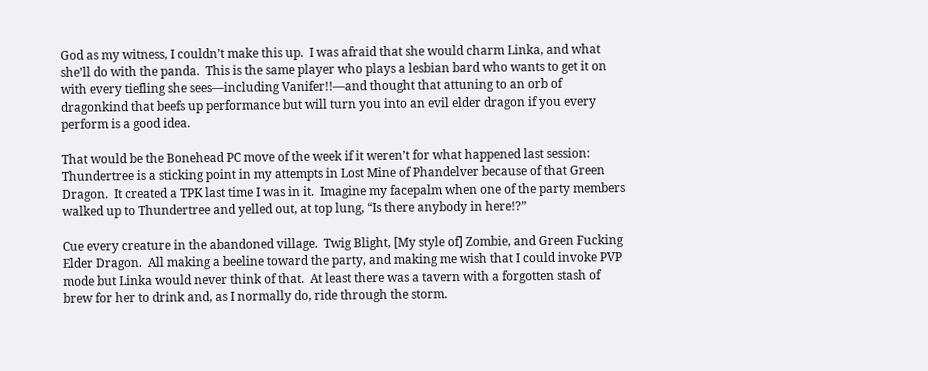God as my witness, I couldn’t make this up.  I was afraid that she would charm Linka, and what she’ll do with the panda.  This is the same player who plays a lesbian bard who wants to get it on with every tiefling she sees—including Vanifer!!—and thought that attuning to an orb of dragonkind that beefs up performance but will turn you into an evil elder dragon if you every perform is a good idea.

That would be the Bonehead PC move of the week if it weren’t for what happened last session:  Thundertree is a sticking point in my attempts in Lost Mine of Phandelver because of that Green Dragon.  It created a TPK last time I was in it.  Imagine my facepalm when one of the party members walked up to Thundertree and yelled out, at top lung, “Is there anybody in here!?”

Cue every creature in the abandoned village.  Twig Blight, [My style of] Zombie, and Green Fucking Elder Dragon.  All making a beeline toward the party, and making me wish that I could invoke PVP mode but Linka would never think of that.  At least there was a tavern with a forgotten stash of brew for her to drink and, as I normally do, ride through the storm.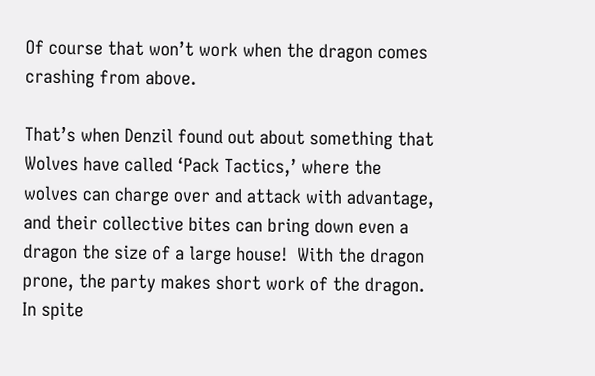Of course that won’t work when the dragon comes crashing from above.

That’s when Denzil found out about something that Wolves have called ‘Pack Tactics,’ where the wolves can charge over and attack with advantage, and their collective bites can bring down even a dragon the size of a large house!  With the dragon prone, the party makes short work of the dragon.  In spite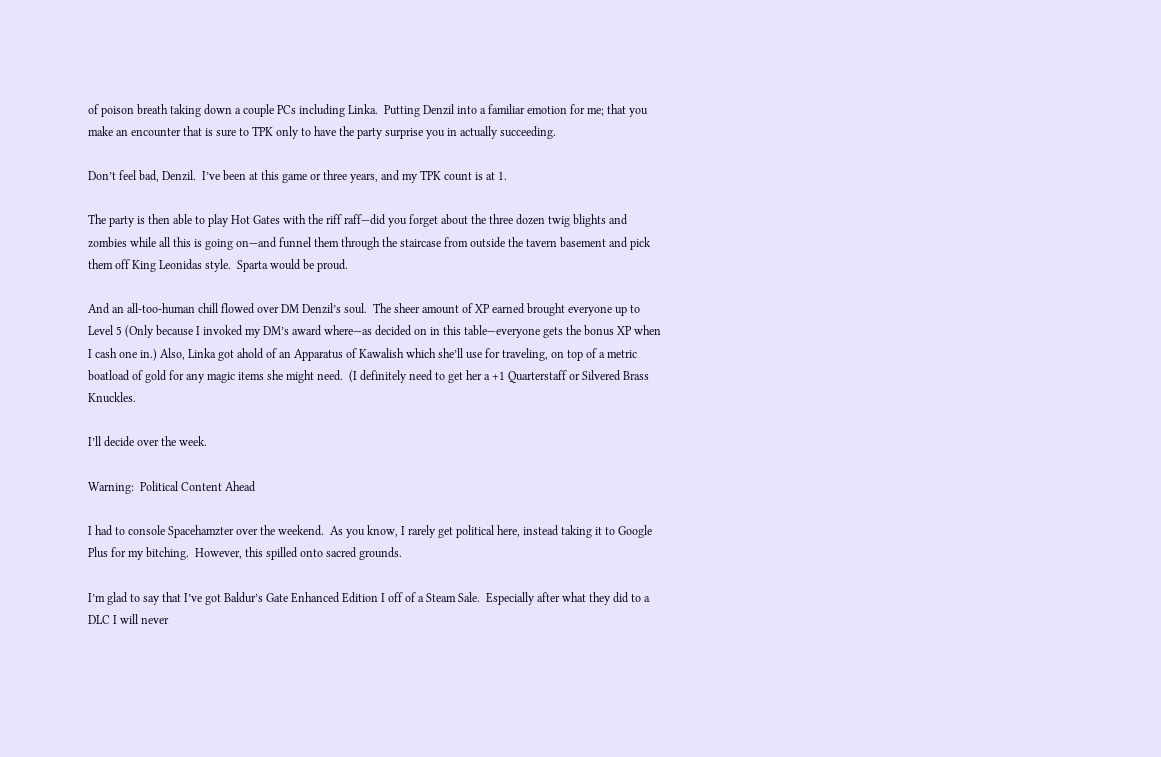of poison breath taking down a couple PCs including Linka.  Putting Denzil into a familiar emotion for me; that you make an encounter that is sure to TPK only to have the party surprise you in actually succeeding.

Don’t feel bad, Denzil.  I’ve been at this game or three years, and my TPK count is at 1.

The party is then able to play Hot Gates with the riff raff—did you forget about the three dozen twig blights and zombies while all this is going on—and funnel them through the staircase from outside the tavern basement and pick them off King Leonidas style.  Sparta would be proud.

And an all-too-human chill flowed over DM Denzil’s soul.  The sheer amount of XP earned brought everyone up to Level 5 (Only because I invoked my DM’s award where—as decided on in this table—everyone gets the bonus XP when I cash one in.) Also, Linka got ahold of an Apparatus of Kawalish which she’ll use for traveling, on top of a metric boatload of gold for any magic items she might need.  (I definitely need to get her a +1 Quarterstaff or Silvered Brass Knuckles.

I’ll decide over the week.

Warning:  Political Content Ahead

I had to console Spacehamzter over the weekend.  As you know, I rarely get political here, instead taking it to Google Plus for my bitching.  However, this spilled onto sacred grounds.

I’m glad to say that I’ve got Baldur’s Gate Enhanced Edition I off of a Steam Sale.  Especially after what they did to a DLC I will never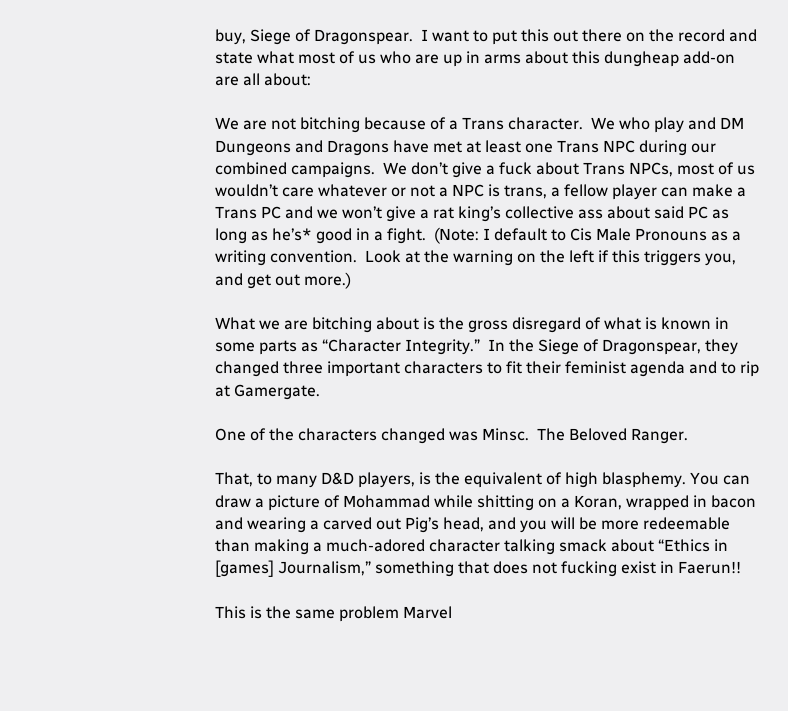buy, Siege of Dragonspear.  I want to put this out there on the record and state what most of us who are up in arms about this dungheap add-on are all about:

We are not bitching because of a Trans character.  We who play and DM Dungeons and Dragons have met at least one Trans NPC during our combined campaigns.  We don’t give a fuck about Trans NPCs, most of us wouldn’t care whatever or not a NPC is trans, a fellow player can make a Trans PC and we won’t give a rat king’s collective ass about said PC as long as he’s* good in a fight.  (Note: I default to Cis Male Pronouns as a writing convention.  Look at the warning on the left if this triggers you, and get out more.)

What we are bitching about is the gross disregard of what is known in some parts as “Character Integrity.”  In the Siege of Dragonspear, they changed three important characters to fit their feminist agenda and to rip at Gamergate.

One of the characters changed was Minsc.  The Beloved Ranger.

That, to many D&D players, is the equivalent of high blasphemy. You can draw a picture of Mohammad while shitting on a Koran, wrapped in bacon and wearing a carved out Pig’s head, and you will be more redeemable than making a much-adored character talking smack about “Ethics in [games] Journalism,” something that does not fucking exist in Faerun!!

This is the same problem Marvel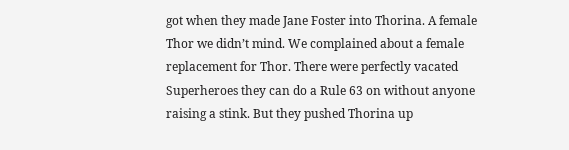got when they made Jane Foster into Thorina. A female Thor we didn’t mind. We complained about a female replacement for Thor. There were perfectly vacated Superheroes they can do a Rule 63 on without anyone raising a stink. But they pushed Thorina up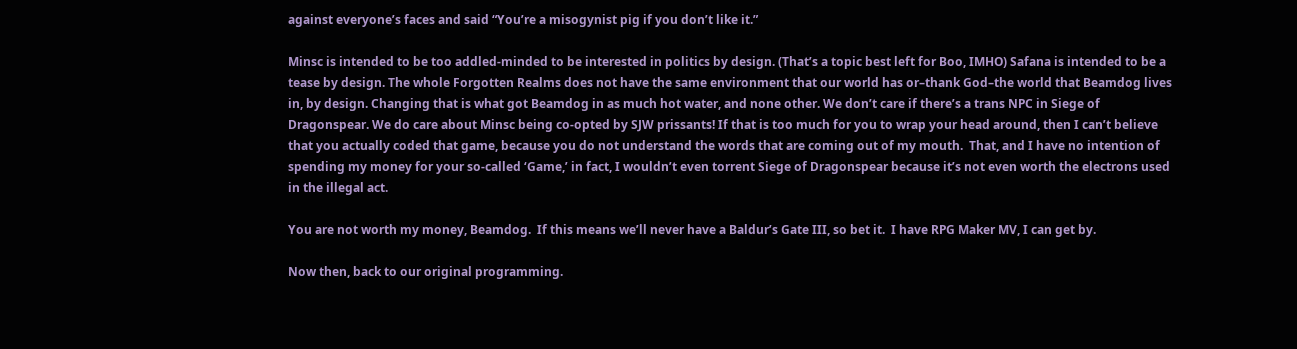against everyone’s faces and said “You’re a misogynist pig if you don’t like it.”

Minsc is intended to be too addled-minded to be interested in politics by design. (That’s a topic best left for Boo, IMHO) Safana is intended to be a tease by design. The whole Forgotten Realms does not have the same environment that our world has or–thank God–the world that Beamdog lives in, by design. Changing that is what got Beamdog in as much hot water, and none other. We don’t care if there’s a trans NPC in Siege of Dragonspear. We do care about Minsc being co-opted by SJW prissants! If that is too much for you to wrap your head around, then I can’t believe that you actually coded that game, because you do not understand the words that are coming out of my mouth.  That, and I have no intention of spending my money for your so-called ‘Game,’ in fact, I wouldn’t even torrent Siege of Dragonspear because it’s not even worth the electrons used in the illegal act.

You are not worth my money, Beamdog.  If this means we’ll never have a Baldur’s Gate III, so bet it.  I have RPG Maker MV, I can get by.

Now then, back to our original programming.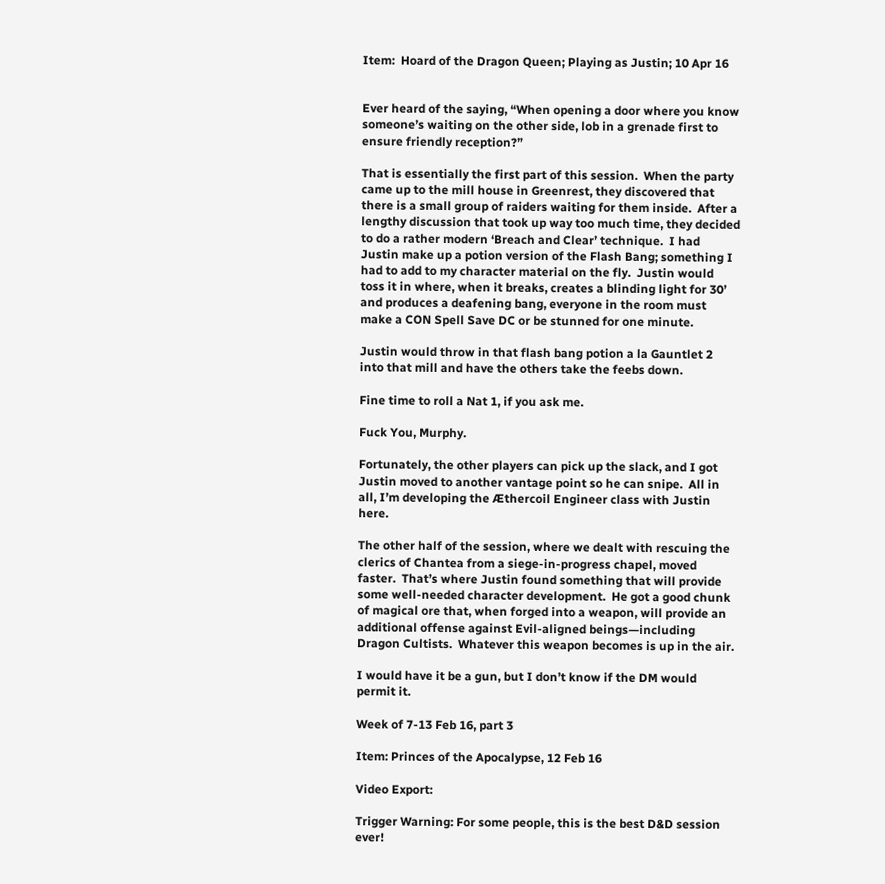Item:  Hoard of the Dragon Queen; Playing as Justin; 10 Apr 16


Ever heard of the saying, “When opening a door where you know someone’s waiting on the other side, lob in a grenade first to ensure friendly reception?”

That is essentially the first part of this session.  When the party came up to the mill house in Greenrest, they discovered that there is a small group of raiders waiting for them inside.  After a lengthy discussion that took up way too much time, they decided to do a rather modern ‘Breach and Clear’ technique.  I had Justin make up a potion version of the Flash Bang; something I had to add to my character material on the fly.  Justin would toss it in where, when it breaks, creates a blinding light for 30’ and produces a deafening bang, everyone in the room must make a CON Spell Save DC or be stunned for one minute.

Justin would throw in that flash bang potion a la Gauntlet 2 into that mill and have the others take the feebs down.

Fine time to roll a Nat 1, if you ask me.

Fuck You, Murphy.

Fortunately, the other players can pick up the slack, and I got Justin moved to another vantage point so he can snipe.  All in all, I’m developing the Æthercoil Engineer class with Justin here.

The other half of the session, where we dealt with rescuing the clerics of Chantea from a siege-in-progress chapel, moved faster.  That’s where Justin found something that will provide some well-needed character development.  He got a good chunk of magical ore that, when forged into a weapon, will provide an additional offense against Evil-aligned beings—including Dragon Cultists.  Whatever this weapon becomes is up in the air.

I would have it be a gun, but I don’t know if the DM would permit it.

Week of 7-13 Feb 16, part 3

Item: Princes of the Apocalypse, 12 Feb 16

Video Export:

Trigger Warning: For some people, this is the best D&D session ever!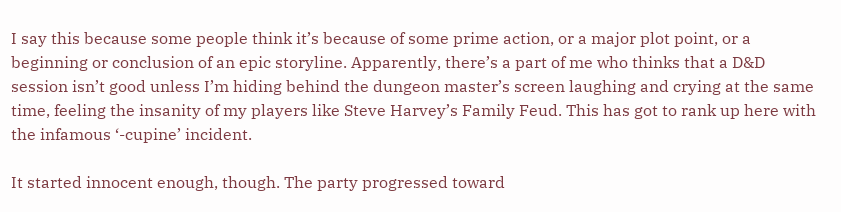I say this because some people think it’s because of some prime action, or a major plot point, or a beginning or conclusion of an epic storyline. Apparently, there’s a part of me who thinks that a D&D session isn’t good unless I’m hiding behind the dungeon master’s screen laughing and crying at the same time, feeling the insanity of my players like Steve Harvey’s Family Feud. This has got to rank up here with the infamous ‘-cupine’ incident.

It started innocent enough, though. The party progressed toward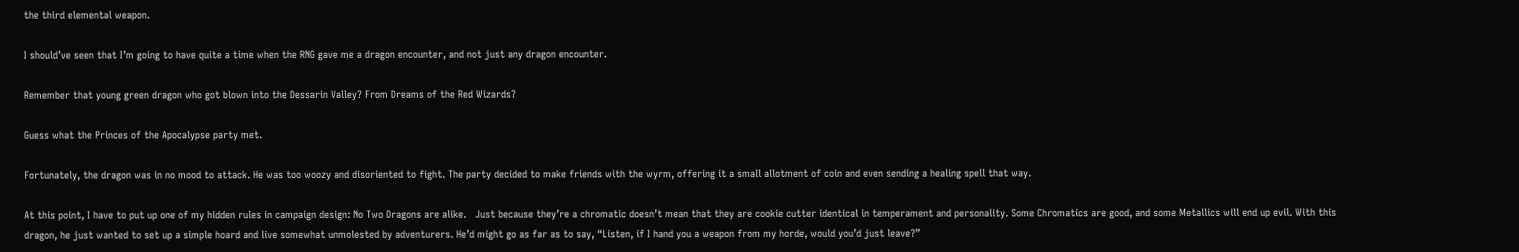the third elemental weapon.

I should’ve seen that I’m going to have quite a time when the RNG gave me a dragon encounter, and not just any dragon encounter.

Remember that young green dragon who got blown into the Dessarin Valley? From Dreams of the Red Wizards?

Guess what the Princes of the Apocalypse party met.

Fortunately, the dragon was in no mood to attack. He was too woozy and disoriented to fight. The party decided to make friends with the wyrm, offering it a small allotment of coin and even sending a healing spell that way.

At this point, I have to put up one of my hidden rules in campaign design: No Two Dragons are alike.   Just because they’re a chromatic doesn’t mean that they are cookie cutter identical in temperament and personality. Some Chromatics are good, and some Metallics will end up evil. With this dragon, he just wanted to set up a simple hoard and live somewhat unmolested by adventurers. He’d might go as far as to say, “Listen, if I hand you a weapon from my horde, would you’d just leave?”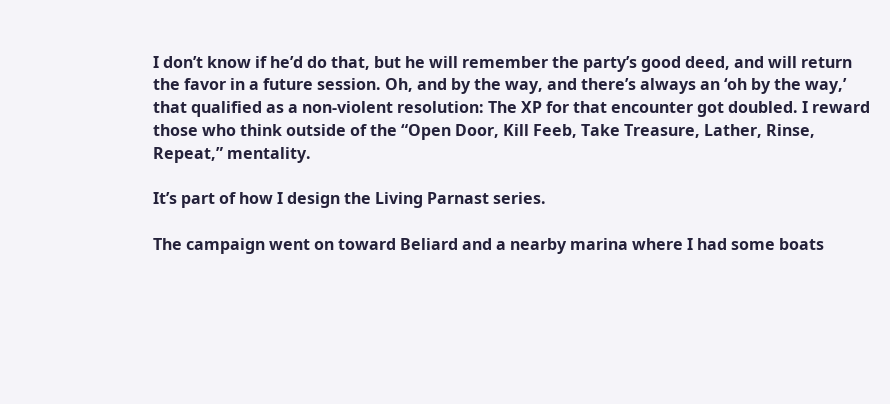I don’t know if he’d do that, but he will remember the party’s good deed, and will return the favor in a future session. Oh, and by the way, and there’s always an ‘oh by the way,’ that qualified as a non-violent resolution: The XP for that encounter got doubled. I reward those who think outside of the “Open Door, Kill Feeb, Take Treasure, Lather, Rinse, Repeat,” mentality.

It’s part of how I design the Living Parnast series.

The campaign went on toward Beliard and a nearby marina where I had some boats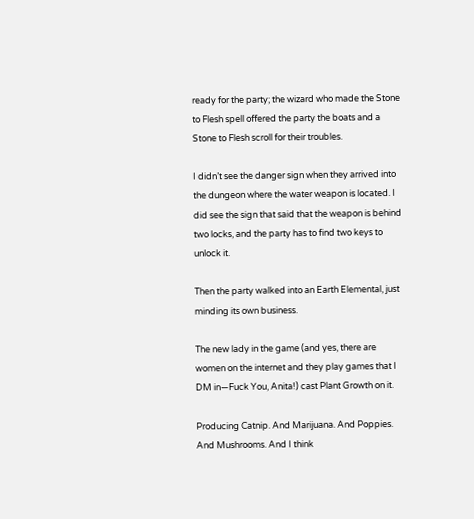ready for the party; the wizard who made the Stone to Flesh spell offered the party the boats and a Stone to Flesh scroll for their troubles.

I didn’t see the danger sign when they arrived into the dungeon where the water weapon is located. I did see the sign that said that the weapon is behind two locks, and the party has to find two keys to unlock it.

Then the party walked into an Earth Elemental, just minding its own business.

The new lady in the game (and yes, there are women on the internet and they play games that I DM in—Fuck You, Anita!) cast Plant Growth on it.

Producing Catnip. And Marijuana. And Poppies. And Mushrooms. And I think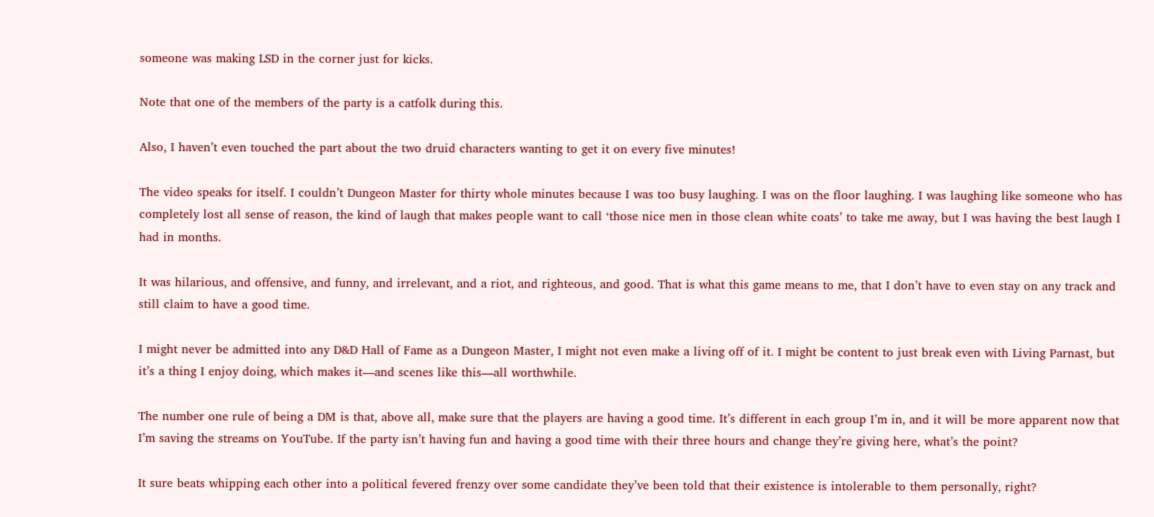someone was making LSD in the corner just for kicks.

Note that one of the members of the party is a catfolk during this.

Also, I haven’t even touched the part about the two druid characters wanting to get it on every five minutes!

The video speaks for itself. I couldn’t Dungeon Master for thirty whole minutes because I was too busy laughing. I was on the floor laughing. I was laughing like someone who has completely lost all sense of reason, the kind of laugh that makes people want to call ‘those nice men in those clean white coats’ to take me away, but I was having the best laugh I had in months.

It was hilarious, and offensive, and funny, and irrelevant, and a riot, and righteous, and good. That is what this game means to me, that I don’t have to even stay on any track and still claim to have a good time.

I might never be admitted into any D&D Hall of Fame as a Dungeon Master, I might not even make a living off of it. I might be content to just break even with Living Parnast, but it’s a thing I enjoy doing, which makes it—and scenes like this—all worthwhile.

The number one rule of being a DM is that, above all, make sure that the players are having a good time. It’s different in each group I’m in, and it will be more apparent now that I’m saving the streams on YouTube. If the party isn’t having fun and having a good time with their three hours and change they’re giving here, what’s the point?

It sure beats whipping each other into a political fevered frenzy over some candidate they’ve been told that their existence is intolerable to them personally, right?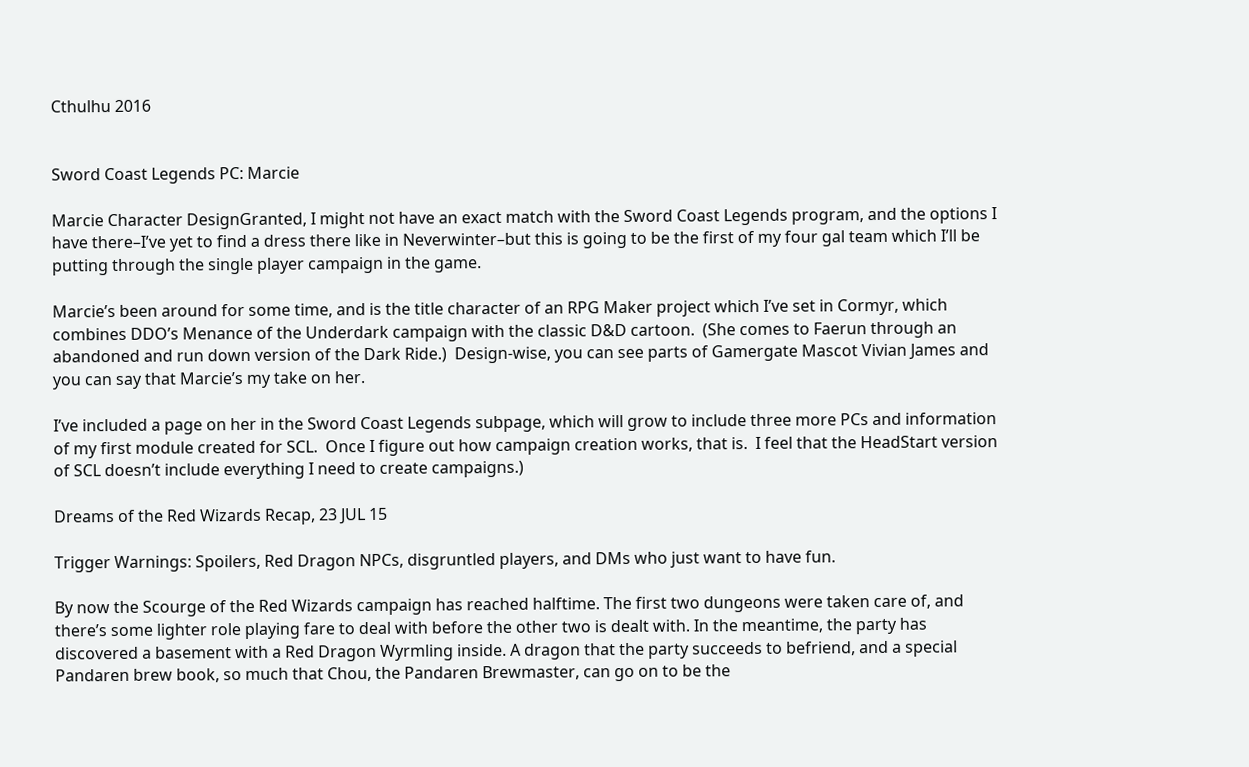Cthulhu 2016


Sword Coast Legends PC: Marcie

Marcie Character DesignGranted, I might not have an exact match with the Sword Coast Legends program, and the options I have there–I’ve yet to find a dress there like in Neverwinter–but this is going to be the first of my four gal team which I’ll be putting through the single player campaign in the game.

Marcie’s been around for some time, and is the title character of an RPG Maker project which I’ve set in Cormyr, which combines DDO’s Menance of the Underdark campaign with the classic D&D cartoon.  (She comes to Faerun through an abandoned and run down version of the Dark Ride.)  Design-wise, you can see parts of Gamergate Mascot Vivian James and you can say that Marcie’s my take on her.

I’ve included a page on her in the Sword Coast Legends subpage, which will grow to include three more PCs and information of my first module created for SCL.  Once I figure out how campaign creation works, that is.  I feel that the HeadStart version of SCL doesn’t include everything I need to create campaigns.)

Dreams of the Red Wizards Recap, 23 JUL 15

Trigger Warnings: Spoilers, Red Dragon NPCs, disgruntled players, and DMs who just want to have fun.

By now the Scourge of the Red Wizards campaign has reached halftime. The first two dungeons were taken care of, and there’s some lighter role playing fare to deal with before the other two is dealt with. In the meantime, the party has discovered a basement with a Red Dragon Wyrmling inside. A dragon that the party succeeds to befriend, and a special Pandaren brew book, so much that Chou, the Pandaren Brewmaster, can go on to be the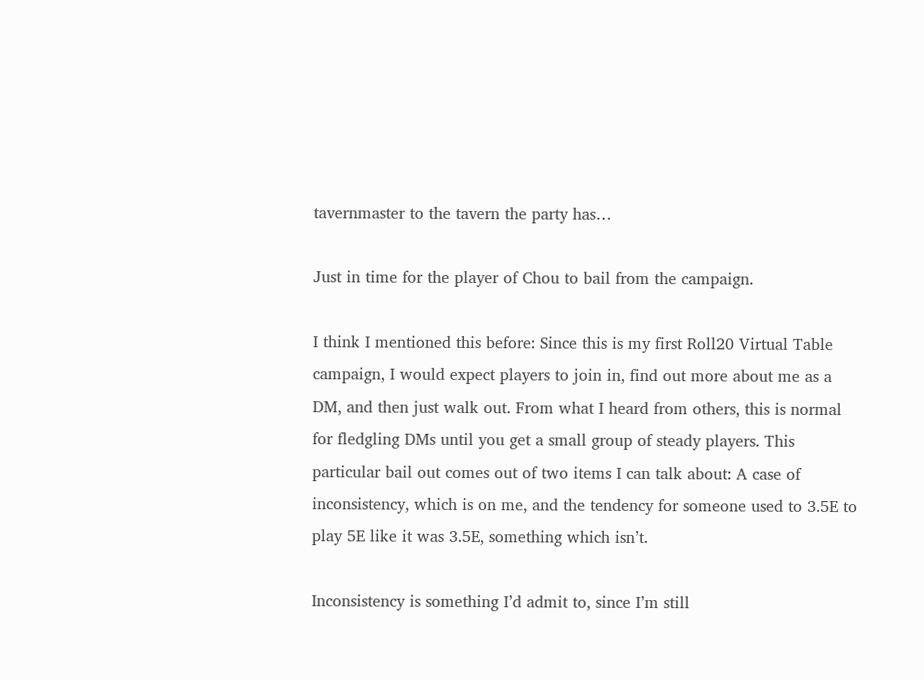tavernmaster to the tavern the party has…

Just in time for the player of Chou to bail from the campaign.

I think I mentioned this before: Since this is my first Roll20 Virtual Table campaign, I would expect players to join in, find out more about me as a DM, and then just walk out. From what I heard from others, this is normal for fledgling DMs until you get a small group of steady players. This particular bail out comes out of two items I can talk about: A case of inconsistency, which is on me, and the tendency for someone used to 3.5E to play 5E like it was 3.5E, something which isn’t.

Inconsistency is something I’d admit to, since I’m still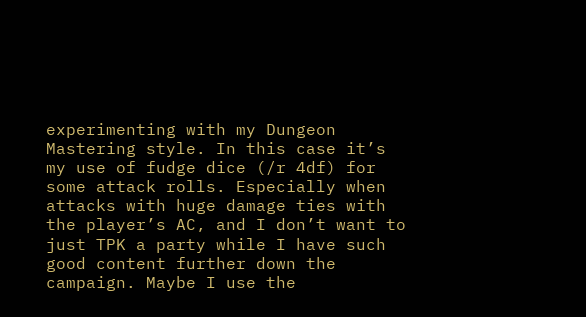experimenting with my Dungeon Mastering style. In this case it’s my use of fudge dice (/r 4df) for some attack rolls. Especially when attacks with huge damage ties with the player’s AC, and I don’t want to just TPK a party while I have such good content further down the campaign. Maybe I use the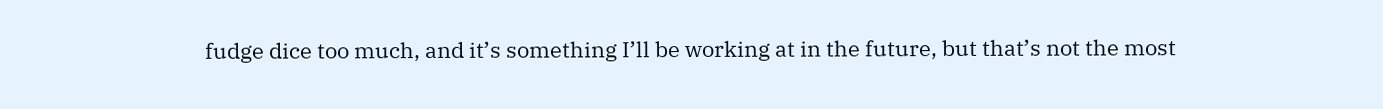fudge dice too much, and it’s something I’ll be working at in the future, but that’s not the most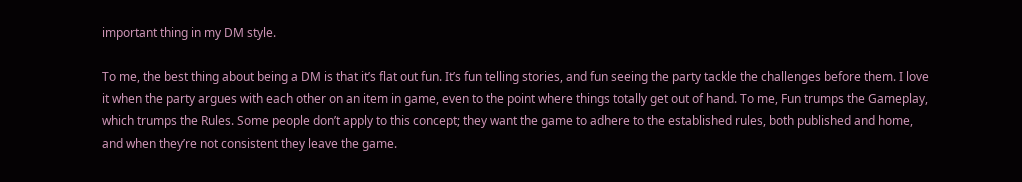important thing in my DM style.

To me, the best thing about being a DM is that it’s flat out fun. It’s fun telling stories, and fun seeing the party tackle the challenges before them. I love it when the party argues with each other on an item in game, even to the point where things totally get out of hand. To me, Fun trumps the Gameplay, which trumps the Rules. Some people don’t apply to this concept; they want the game to adhere to the established rules, both published and home, and when they’re not consistent they leave the game.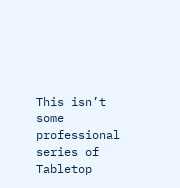This isn’t some professional series of Tabletop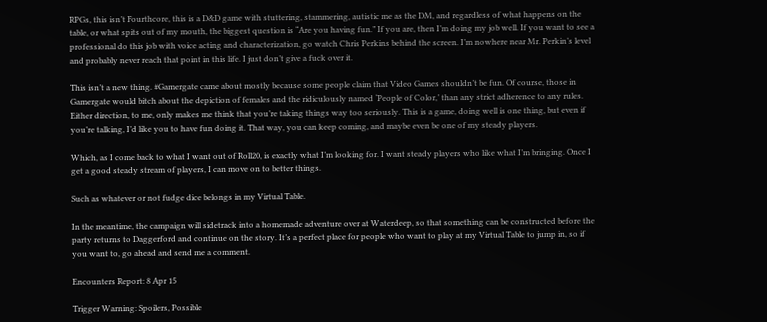RPGs, this isn’t Fourthcore, this is a D&D game with stuttering, stammering, autistic me as the DM, and regardless of what happens on the table, or what spits out of my mouth, the biggest question is “Are you having fun.” If you are, then I’m doing my job well. If you want to see a professional do this job with voice acting and characterization, go watch Chris Perkins behind the screen. I’m nowhere near Mr. Perkin’s level and probably never reach that point in this life. I just don’t give a fuck over it.

This isn’t a new thing. #Gamergate came about mostly because some people claim that Video Games shouldn’t be fun. Of course, those in Gamergate would bitch about the depiction of females and the ridiculously named ‘People of Color,’ than any strict adherence to any rules. Either direction, to me, only makes me think that you’re taking things way too seriously. This is a game, doing well is one thing, but even if you’re talking, I’d like you to have fun doing it. That way, you can keep coming, and maybe even be one of my steady players.

Which, as I come back to what I want out of Roll20, is exactly what I’m looking for. I want steady players who like what I’m bringing. Once I get a good steady stream of players, I can move on to better things.

Such as whatever or not fudge dice belongs in my Virtual Table.

In the meantime, the campaign will sidetrack into a homemade adventure over at Waterdeep, so that something can be constructed before the party returns to Daggerford and continue on the story. It’s a perfect place for people who want to play at my Virtual Table to jump in, so if you want to, go ahead and send me a comment.

Encounters Report: 8 Apr 15

Trigger Warning: Spoilers, Possible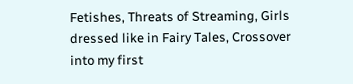Fetishes, Threats of Streaming, Girls dressed like in Fairy Tales, Crossover into my first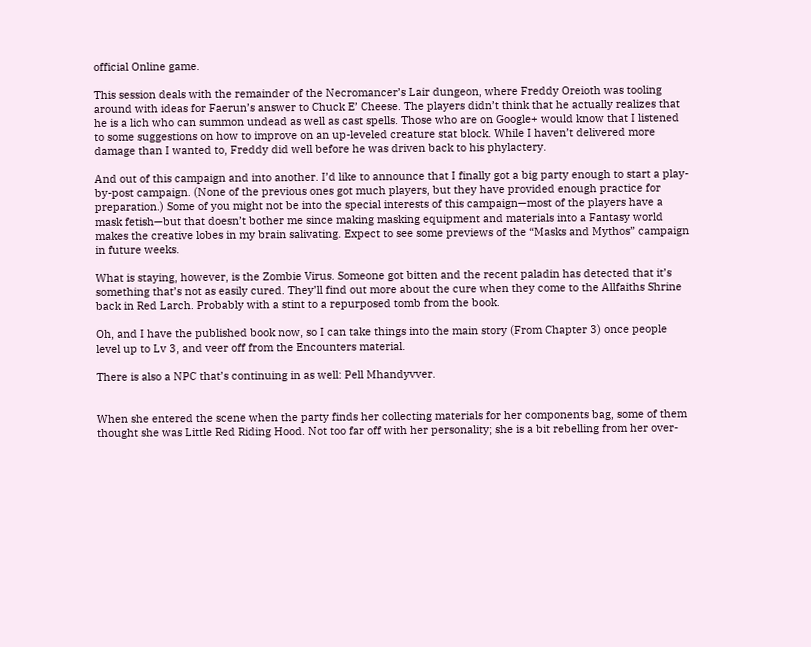official Online game.

This session deals with the remainder of the Necromancer’s Lair dungeon, where Freddy Oreioth was tooling around with ideas for Faerun’s answer to Chuck E’ Cheese. The players didn’t think that he actually realizes that he is a lich who can summon undead as well as cast spells. Those who are on Google+ would know that I listened to some suggestions on how to improve on an up-leveled creature stat block. While I haven’t delivered more damage than I wanted to, Freddy did well before he was driven back to his phylactery.

And out of this campaign and into another. I’d like to announce that I finally got a big party enough to start a play-by-post campaign. (None of the previous ones got much players, but they have provided enough practice for preparation.) Some of you might not be into the special interests of this campaign—most of the players have a mask fetish—but that doesn’t bother me since making masking equipment and materials into a Fantasy world makes the creative lobes in my brain salivating. Expect to see some previews of the “Masks and Mythos” campaign in future weeks.

What is staying, however, is the Zombie Virus. Someone got bitten and the recent paladin has detected that it’s something that’s not as easily cured. They’ll find out more about the cure when they come to the Allfaiths Shrine back in Red Larch. Probably with a stint to a repurposed tomb from the book.

Oh, and I have the published book now, so I can take things into the main story (From Chapter 3) once people level up to Lv 3, and veer off from the Encounters material.

There is also a NPC that’s continuing in as well: Pell Mhandyvver.


When she entered the scene when the party finds her collecting materials for her components bag, some of them thought she was Little Red Riding Hood. Not too far off with her personality; she is a bit rebelling from her over-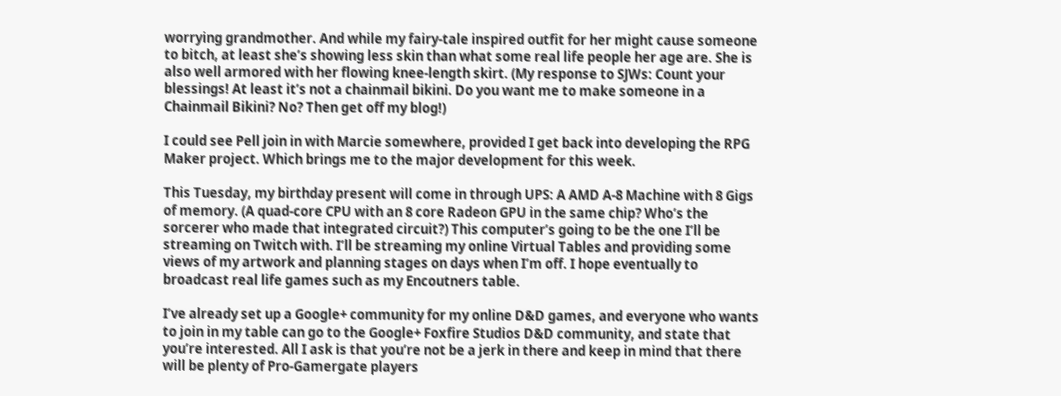worrying grandmother. And while my fairy-tale inspired outfit for her might cause someone to bitch, at least she’s showing less skin than what some real life people her age are. She is also well armored with her flowing knee-length skirt. (My response to SJWs: Count your blessings! At least it’s not a chainmail bikini. Do you want me to make someone in a Chainmail Bikini? No? Then get off my blog!)

I could see Pell join in with Marcie somewhere, provided I get back into developing the RPG Maker project. Which brings me to the major development for this week.

This Tuesday, my birthday present will come in through UPS: A AMD A-8 Machine with 8 Gigs of memory. (A quad-core CPU with an 8 core Radeon GPU in the same chip? Who’s the sorcerer who made that integrated circuit?) This computer’s going to be the one I’ll be streaming on Twitch with. I’ll be streaming my online Virtual Tables and providing some views of my artwork and planning stages on days when I’m off. I hope eventually to broadcast real life games such as my Encoutners table.

I’ve already set up a Google+ community for my online D&D games, and everyone who wants to join in my table can go to the Google+ Foxfire Studios D&D community, and state that you’re interested. All I ask is that you’re not be a jerk in there and keep in mind that there will be plenty of Pro-Gamergate players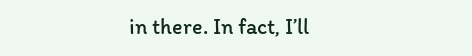in there. In fact, I’ll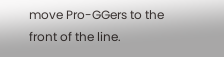move Pro-GGers to the front of the line.